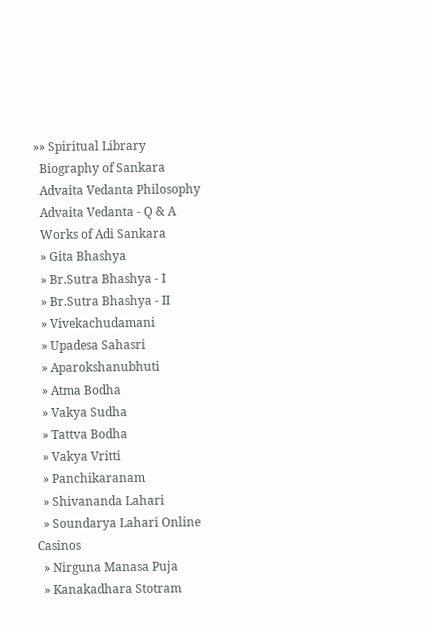»» Spiritual Library
  Biography of Sankara
  Advaita Vedanta Philosophy
  Advaita Vedanta - Q & A
  Works of Adi Sankara
  » Gita Bhashya
  » Br.Sutra Bhashya - I
  » Br.Sutra Bhashya - II
  » Vivekachudamani
  » Upadesa Sahasri
  » Aparokshanubhuti
  » Atma Bodha
  » Vakya Sudha
  » Tattva Bodha
  » Vakya Vritti
  » Panchikaranam
  » Shivananda Lahari
  » Soundarya Lahari Online Casinos
  » Nirguna Manasa Puja
  » Kanakadhara Stotram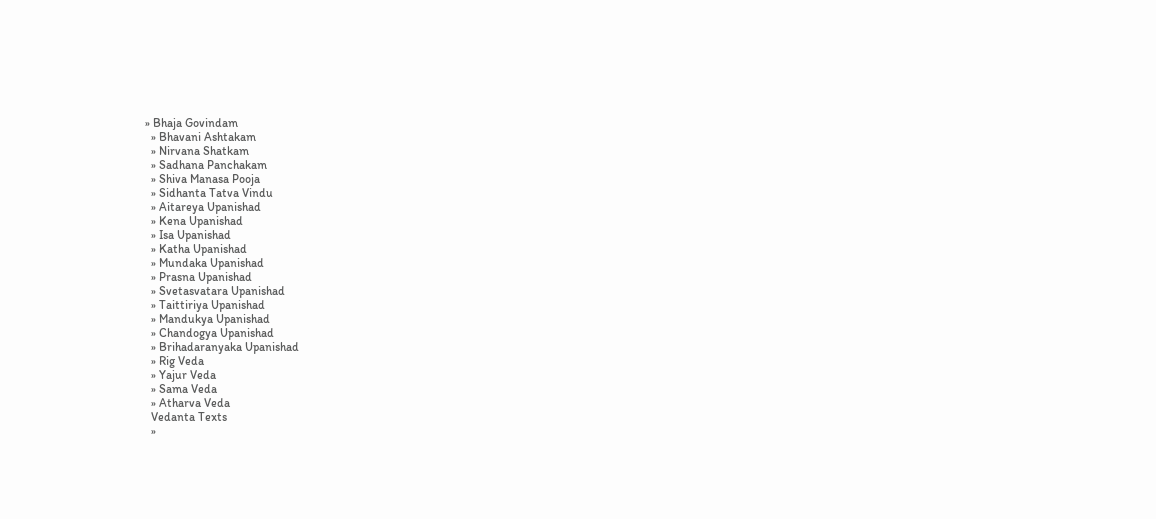» Bhaja Govindam
  » Bhavani Ashtakam
  » Nirvana Shatkam
  » Sadhana Panchakam
  » Shiva Manasa Pooja
  » Sidhanta Tatva Vindu
  » Aitareya Upanishad
  » Kena Upanishad
  » Isa Upanishad
  » Katha Upanishad
  » Mundaka Upanishad
  » Prasna Upanishad
  » Svetasvatara Upanishad
  » Taittiriya Upanishad
  » Mandukya Upanishad
  » Chandogya Upanishad
  » Brihadaranyaka Upanishad
  » Rig Veda
  » Yajur Veda
  » Sama Veda
  » Atharva Veda
  Vedanta Texts
  »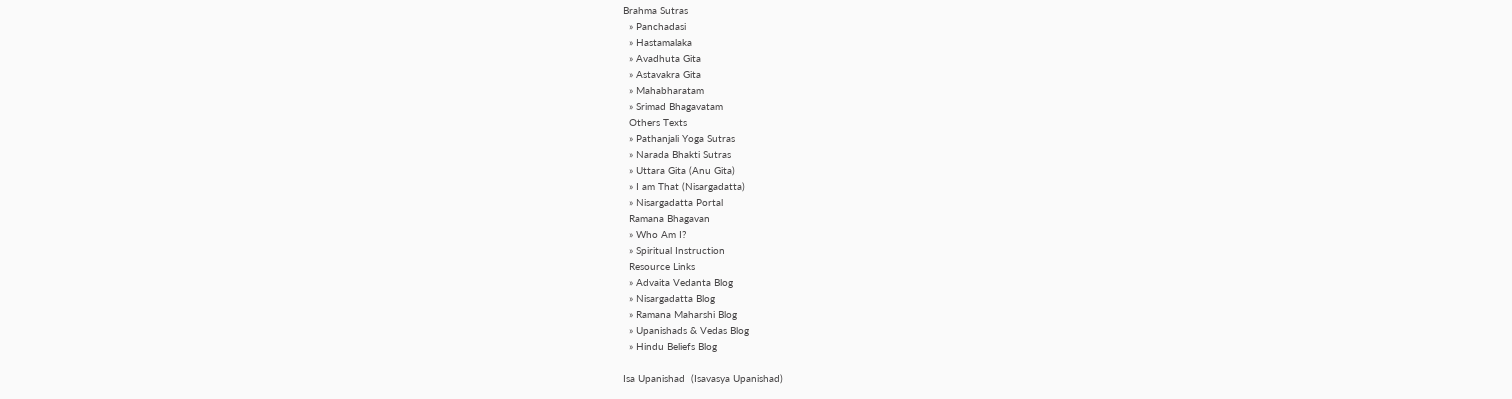Brahma Sutras
  » Panchadasi
  » Hastamalaka
  » Avadhuta Gita
  » Astavakra Gita
  » Mahabharatam
  » Srimad Bhagavatam
  Others Texts
  » Pathanjali Yoga Sutras
  » Narada Bhakti Sutras
  » Uttara Gita (Anu Gita)
  » I am That (Nisargadatta)
  » Nisargadatta Portal
  Ramana Bhagavan
  » Who Am I?
  » Spiritual Instruction
  Resource Links
  » Advaita Vedanta Blog
  » Nisargadatta Blog
  » Ramana Maharshi Blog
  » Upanishads & Vedas Blog
  » Hindu Beliefs Blog

Isa Upanishad  (Isavasya Upanishad)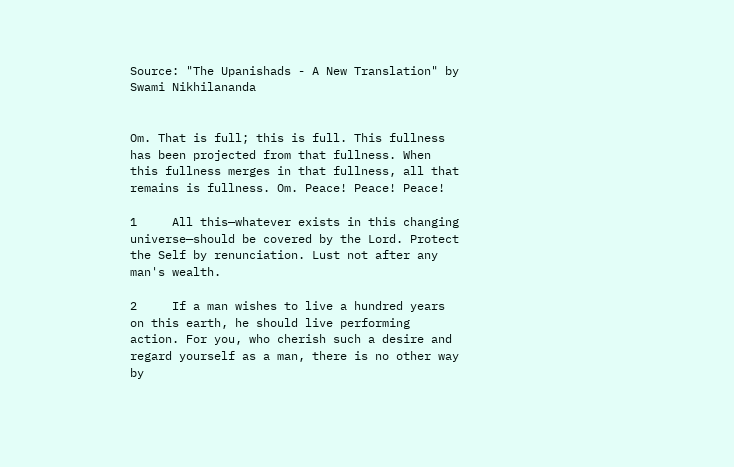Source: "The Upanishads - A New Translation" by Swami Nikhilananda


Om. That is full; this is full. This fullness has been projected from that fullness. When this fullness merges in that fullness, all that remains is fullness. Om. Peace! Peace! Peace!

1     All this—whatever exists in this changing universe—should be covered by the Lord. Protect the Self by renunciation. Lust not after any man's wealth.

2     If a man wishes to live a hundred years on this earth, he should live performing action. For you, who cherish such a desire and regard yourself as a man, there is no other way by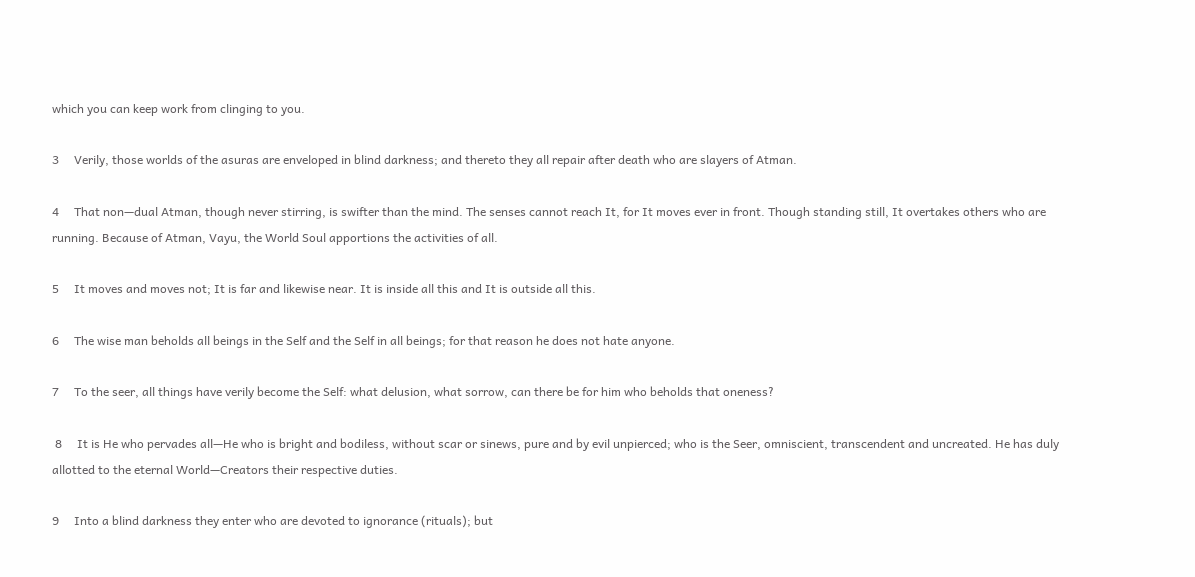which you can keep work from clinging to you.

3     Verily, those worlds of the asuras are enveloped in blind darkness; and thereto they all repair after death who are slayers of Atman.

4     That non—dual Atman, though never stirring, is swifter than the mind. The senses cannot reach It, for It moves ever in front. Though standing still, It overtakes others who are running. Because of Atman, Vayu, the World Soul apportions the activities of all.

5     It moves and moves not; It is far and likewise near. It is inside all this and It is outside all this.

6     The wise man beholds all beings in the Self and the Self in all beings; for that reason he does not hate anyone.

7     To the seer, all things have verily become the Self: what delusion, what sorrow, can there be for him who beholds that oneness?

 8     It is He who pervades all—He who is bright and bodiless, without scar or sinews, pure and by evil unpierced; who is the Seer, omniscient, transcendent and uncreated. He has duly allotted to the eternal World—Creators their respective duties.

9     Into a blind darkness they enter who are devoted to ignorance (rituals); but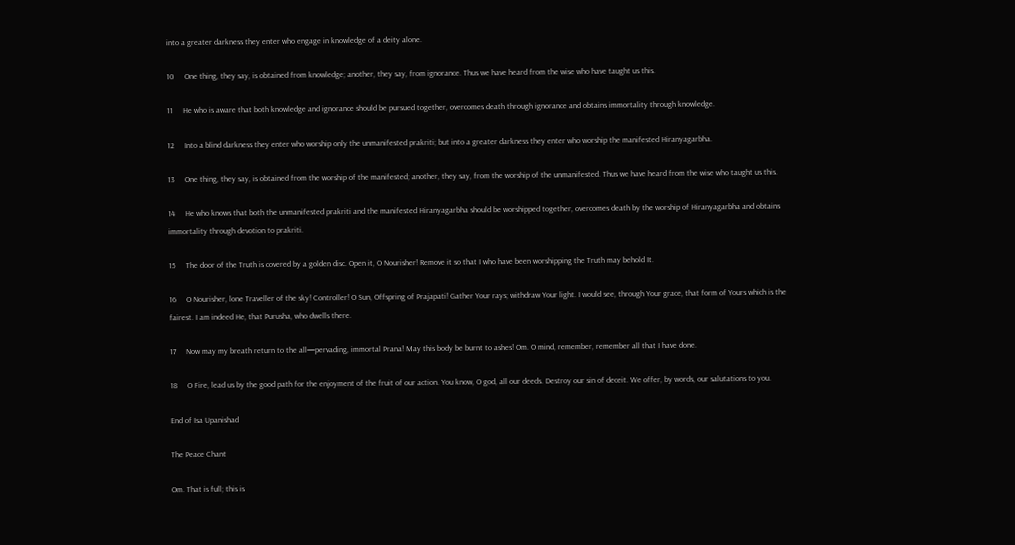into a greater darkness they enter who engage in knowledge of a deity alone.

10     One thing, they say, is obtained from knowledge; another, they say, from ignorance. Thus we have heard from the wise who have taught us this.

11     He who is aware that both knowledge and ignorance should be pursued together, overcomes death through ignorance and obtains immortality through knowledge.

12     Into a blind darkness they enter who worship only the unmanifested prakriti; but into a greater darkness they enter who worship the manifested Hiranyagarbha.

13     One thing, they say, is obtained from the worship of the manifested; another, they say, from the worship of the unmanifested. Thus we have heard from the wise who taught us this.

14     He who knows that both the unmanifested prakriti and the manifested Hiranyagarbha should be worshipped together, overcomes death by the worship of Hiranyagarbha and obtains immortality through devotion to prakriti.

15     The door of the Truth is covered by a golden disc. Open it, O Nourisher! Remove it so that I who have been worshipping the Truth may behold It.

16     O Nourisher, lone Traveller of the sky! Controller! O Sun, Offspring of Prajapati! Gather Your rays; withdraw Your light. I would see, through Your grace, that form of Yours which is the fairest. I am indeed He, that Purusha, who dwells there.

17     Now may my breath return to the all—pervading, immortal Prana! May this body be burnt to ashes! Om. O mind, remember, remember all that I have done.

18     O Fire, lead us by the good path for the enjoyment of the fruit of our action. You know, O god, all our deeds. Destroy our sin of deceit. We offer, by words, our salutations to you.

End of Isa Upanishad

The Peace Chant

Om. That is full; this is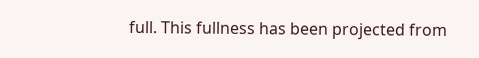full. This fullness has been projected from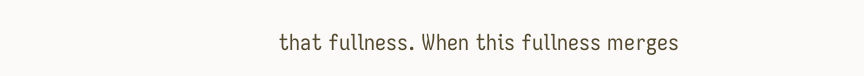that fullness. When this fullness merges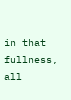in that fullness, all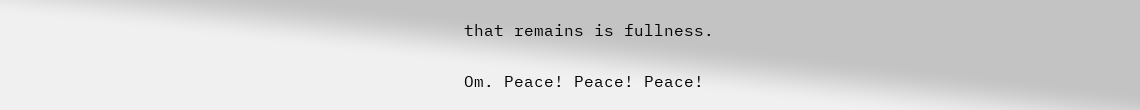that remains is fullness.

Om. Peace! Peace! Peace!